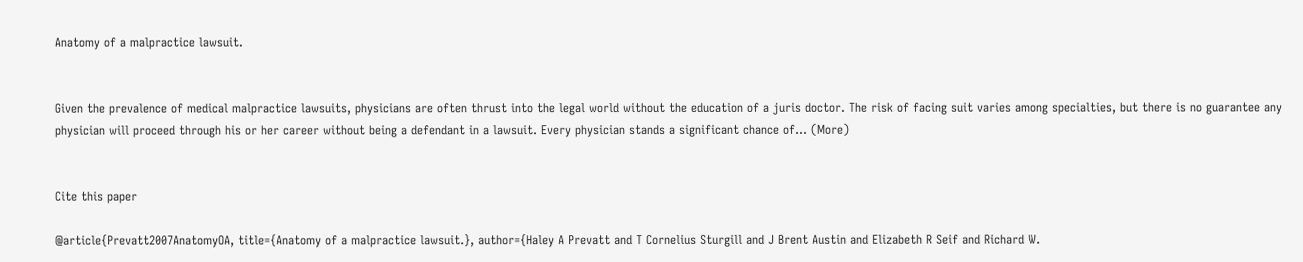Anatomy of a malpractice lawsuit.


Given the prevalence of medical malpractice lawsuits, physicians are often thrust into the legal world without the education of a juris doctor. The risk of facing suit varies among specialties, but there is no guarantee any physician will proceed through his or her career without being a defendant in a lawsuit. Every physician stands a significant chance of… (More)


Cite this paper

@article{Prevatt2007AnatomyOA, title={Anatomy of a malpractice lawsuit.}, author={Haley A Prevatt and T Cornelius Sturgill and J Brent Austin and Elizabeth R Seif and Richard W.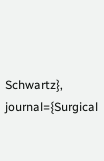Schwartz}, journal={Surgical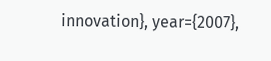innovation}, year={2007},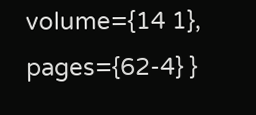volume={14 1}, pages={62-4} }